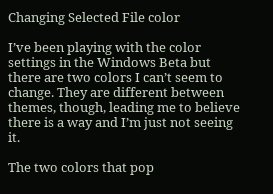Changing Selected File color

I’ve been playing with the color settings in the Windows Beta but there are two colors I can’t seem to change. They are different between themes, though, leading me to believe there is a way and I’m just not seeing it.

The two colors that pop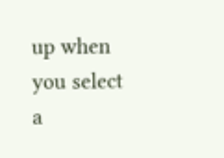up when you select a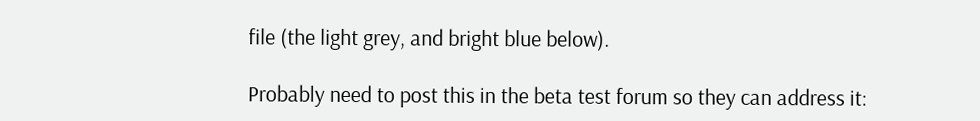file (the light grey, and bright blue below).

Probably need to post this in the beta test forum so they can address it: